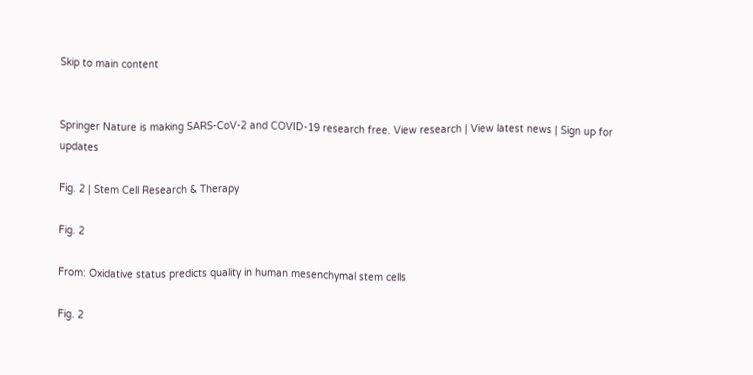Skip to main content


Springer Nature is making SARS-CoV-2 and COVID-19 research free. View research | View latest news | Sign up for updates

Fig. 2 | Stem Cell Research & Therapy

Fig. 2

From: Oxidative status predicts quality in human mesenchymal stem cells

Fig. 2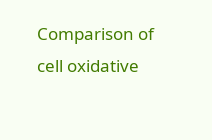Comparison of cell oxidative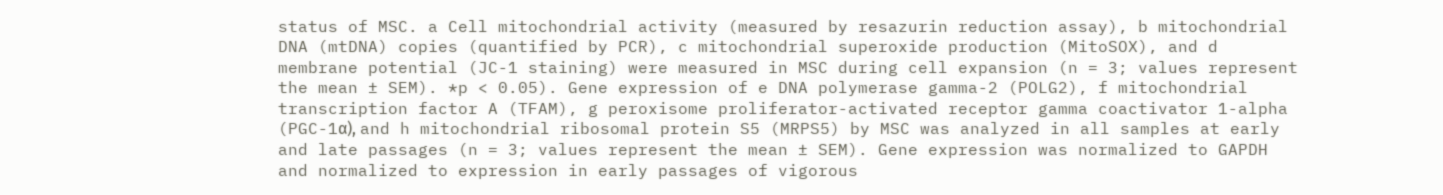status of MSC. a Cell mitochondrial activity (measured by resazurin reduction assay), b mitochondrial DNA (mtDNA) copies (quantified by PCR), c mitochondrial superoxide production (MitoSOX), and d membrane potential (JC-1 staining) were measured in MSC during cell expansion (n = 3; values represent the mean ± SEM). *p < 0.05). Gene expression of e DNA polymerase gamma-2 (POLG2), f mitochondrial transcription factor A (TFAM), g peroxisome proliferator-activated receptor gamma coactivator 1-alpha (PGC-1α), and h mitochondrial ribosomal protein S5 (MRPS5) by MSC was analyzed in all samples at early and late passages (n = 3; values represent the mean ± SEM). Gene expression was normalized to GAPDH and normalized to expression in early passages of vigorous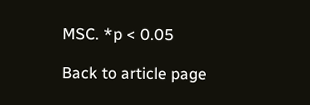MSC. *p < 0.05

Back to article page